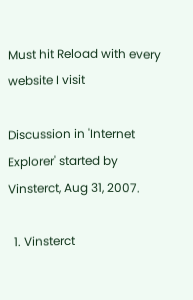Must hit Reload with every website I visit

Discussion in 'Internet Explorer' started by Vinsterct, Aug 31, 2007.

  1. Vinsterct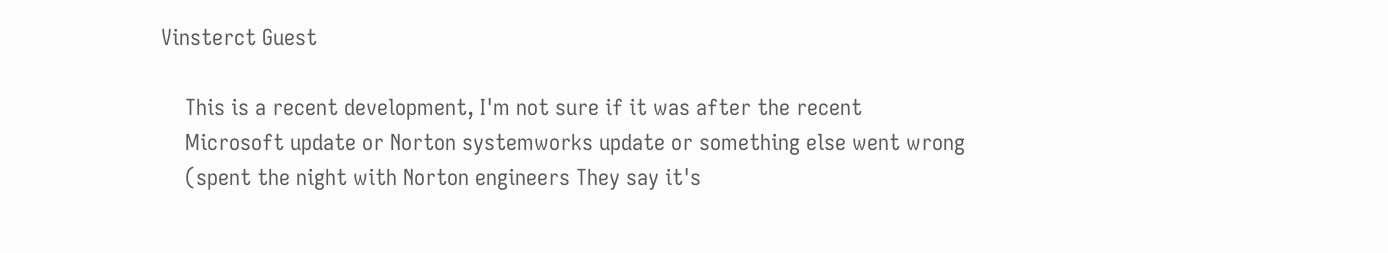Vinsterct Guest

    This is a recent development, I'm not sure if it was after the recent
    Microsoft update or Norton systemworks update or something else went wrong
    (spent the night with Norton engineers They say it's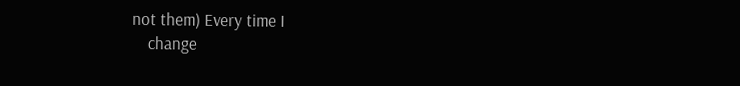not them) Every time I
    change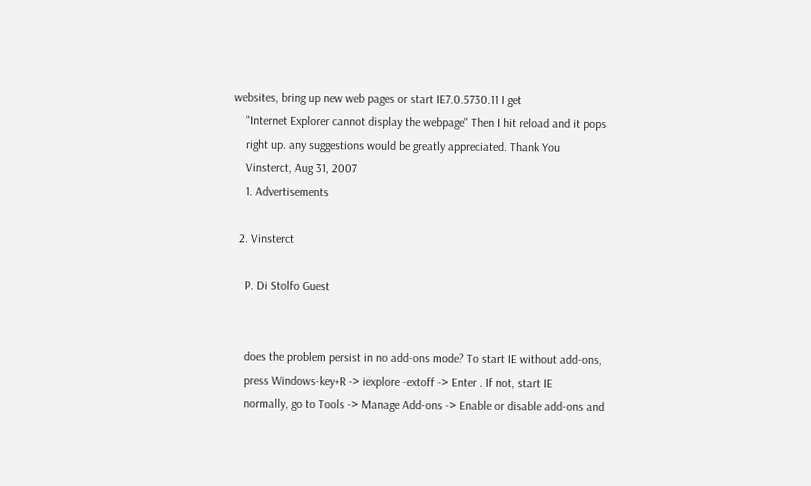websites, bring up new web pages or start IE7.0.5730.11 I get
    "Internet Explorer cannot display the webpage" Then I hit reload and it pops
    right up. any suggestions would be greatly appreciated. Thank You
    Vinsterct, Aug 31, 2007
    1. Advertisements

  2. Vinsterct

    P. Di Stolfo Guest


    does the problem persist in no add-ons mode? To start IE without add-ons,
    press Windows-key+R -> iexplore -extoff -> Enter . If not, start IE
    normally, go to Tools -> Manage Add-ons -> Enable or disable add-ons and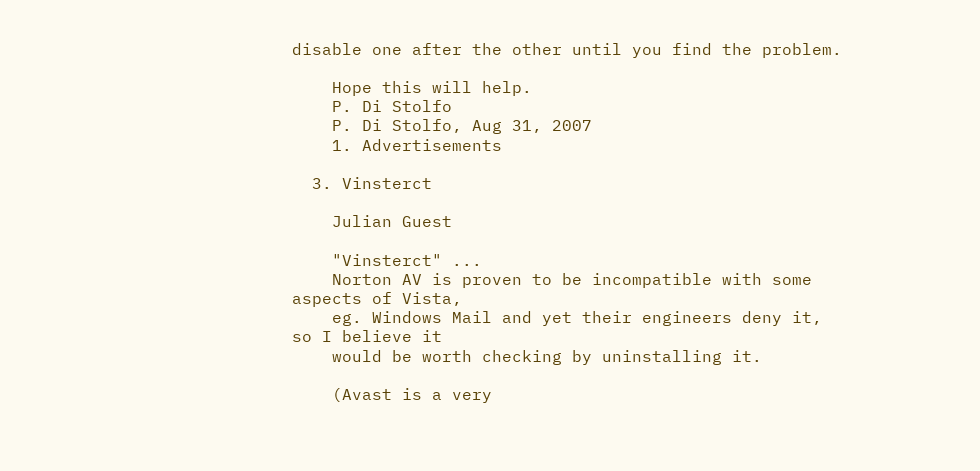disable one after the other until you find the problem.

    Hope this will help.
    P. Di Stolfo
    P. Di Stolfo, Aug 31, 2007
    1. Advertisements

  3. Vinsterct

    Julian Guest

    "Vinsterct" ...
    Norton AV is proven to be incompatible with some aspects of Vista,
    eg. Windows Mail and yet their engineers deny it, so I believe it
    would be worth checking by uninstalling it.

    (Avast is a very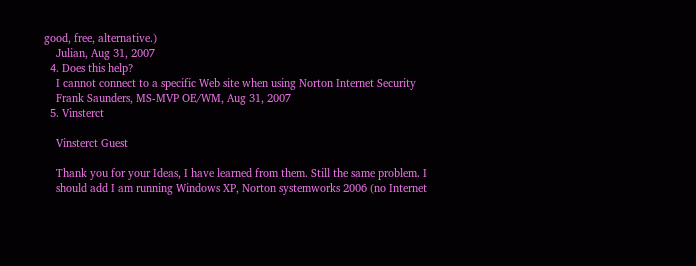good, free, alternative.)
    Julian, Aug 31, 2007
  4. Does this help?
    I cannot connect to a specific Web site when using Norton Internet Security
    Frank Saunders, MS-MVP OE/WM, Aug 31, 2007
  5. Vinsterct

    Vinsterct Guest

    Thank you for your Ideas, I have learned from them. Still the same problem. I
    should add I am running Windows XP, Norton systemworks 2006 (no Internet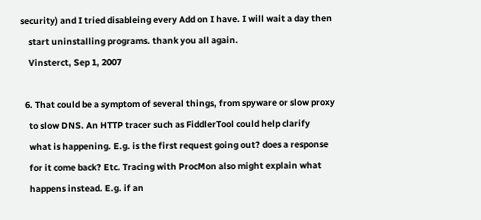security) and I tried disableing every Add on I have. I will wait a day then
    start uninstalling programs. thank you all again.
    Vinsterct, Sep 1, 2007

  6. That could be a symptom of several things, from spyware or slow proxy
    to slow DNS. An HTTP tracer such as FiddlerTool could help clarify
    what is happening. E.g. is the first request going out? does a response
    for it come back? Etc. Tracing with ProcMon also might explain what
    happens instead. E.g. if an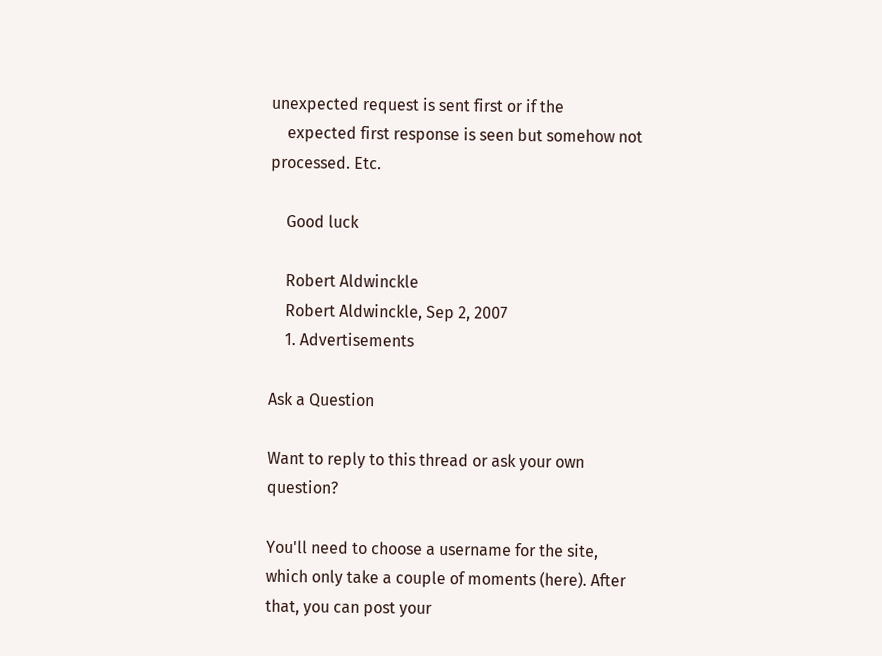unexpected request is sent first or if the
    expected first response is seen but somehow not processed. Etc.

    Good luck

    Robert Aldwinckle
    Robert Aldwinckle, Sep 2, 2007
    1. Advertisements

Ask a Question

Want to reply to this thread or ask your own question?

You'll need to choose a username for the site, which only take a couple of moments (here). After that, you can post your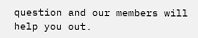question and our members will help you out.